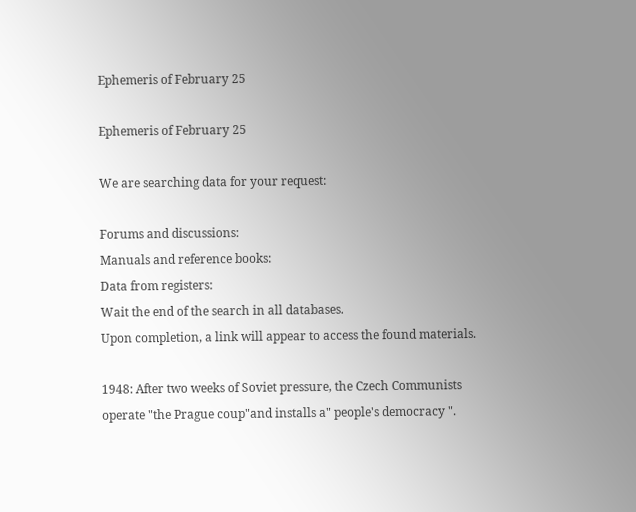Ephemeris of February 25

Ephemeris of February 25

We are searching data for your request:

Forums and discussions:
Manuals and reference books:
Data from registers:
Wait the end of the search in all databases.
Upon completion, a link will appear to access the found materials.

1948: After two weeks of Soviet pressure, the Czech Communists operate "the Prague coup"and installs a" people's democracy ".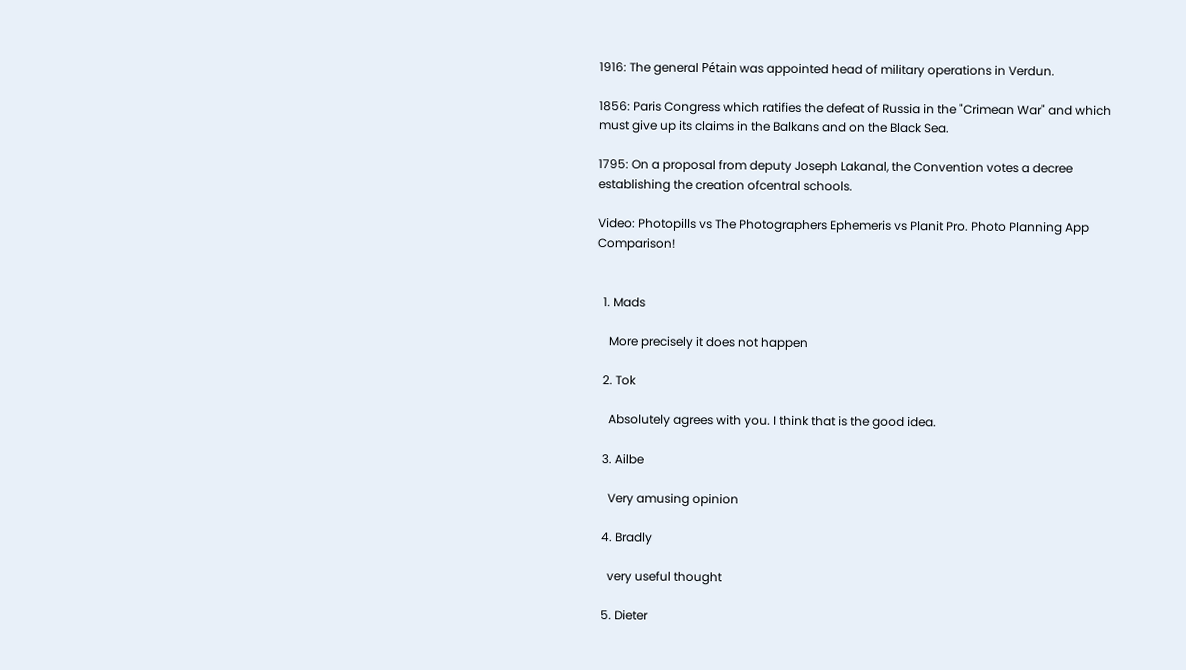1916: The general Pétain was appointed head of military operations in Verdun.

1856: Paris Congress which ratifies the defeat of Russia in the "Crimean War" and which must give up its claims in the Balkans and on the Black Sea.

1795: On a proposal from deputy Joseph Lakanal, the Convention votes a decree establishing the creation ofcentral schools.

Video: Photopills vs The Photographers Ephemeris vs Planit Pro. Photo Planning App Comparison!


  1. Mads

    More precisely it does not happen

  2. Tok

    Absolutely agrees with you. I think that is the good idea.

  3. Ailbe

    Very amusing opinion

  4. Bradly

    very useful thought

  5. Dieter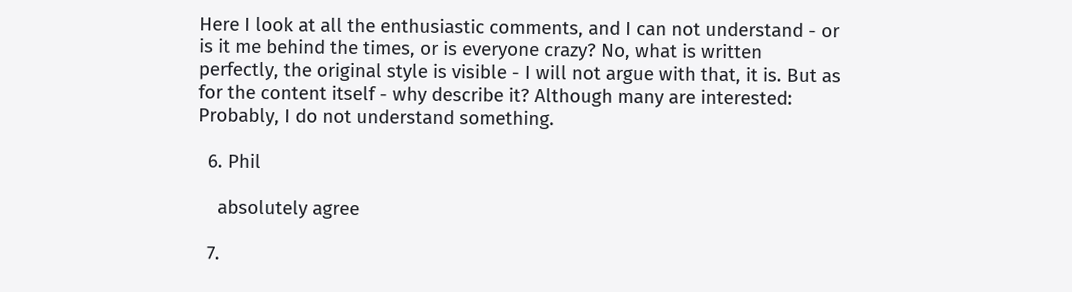Here I look at all the enthusiastic comments, and I can not understand - or is it me behind the times, or is everyone crazy? No, what is written perfectly, the original style is visible - I will not argue with that, it is. But as for the content itself - why describe it? Although many are interested: Probably, I do not understand something.

  6. Phil

    absolutely agree

  7.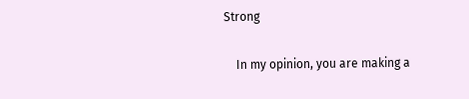Strong

    In my opinion, you are making a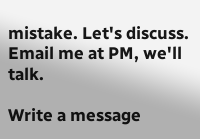mistake. Let's discuss. Email me at PM, we'll talk.

Write a message